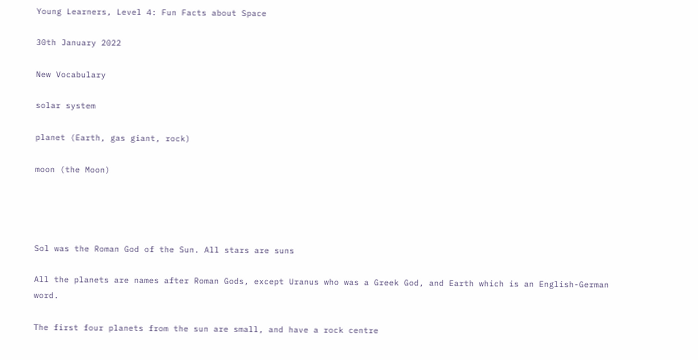Young Learners, Level 4: Fun Facts about Space

30th January 2022

New Vocabulary

solar system

planet (Earth, gas giant, rock)

moon (the Moon)




Sol was the Roman God of the Sun. All stars are suns

All the planets are names after Roman Gods, except Uranus who was a Greek God, and Earth which is an English-German word.

The first four planets from the sun are small, and have a rock centre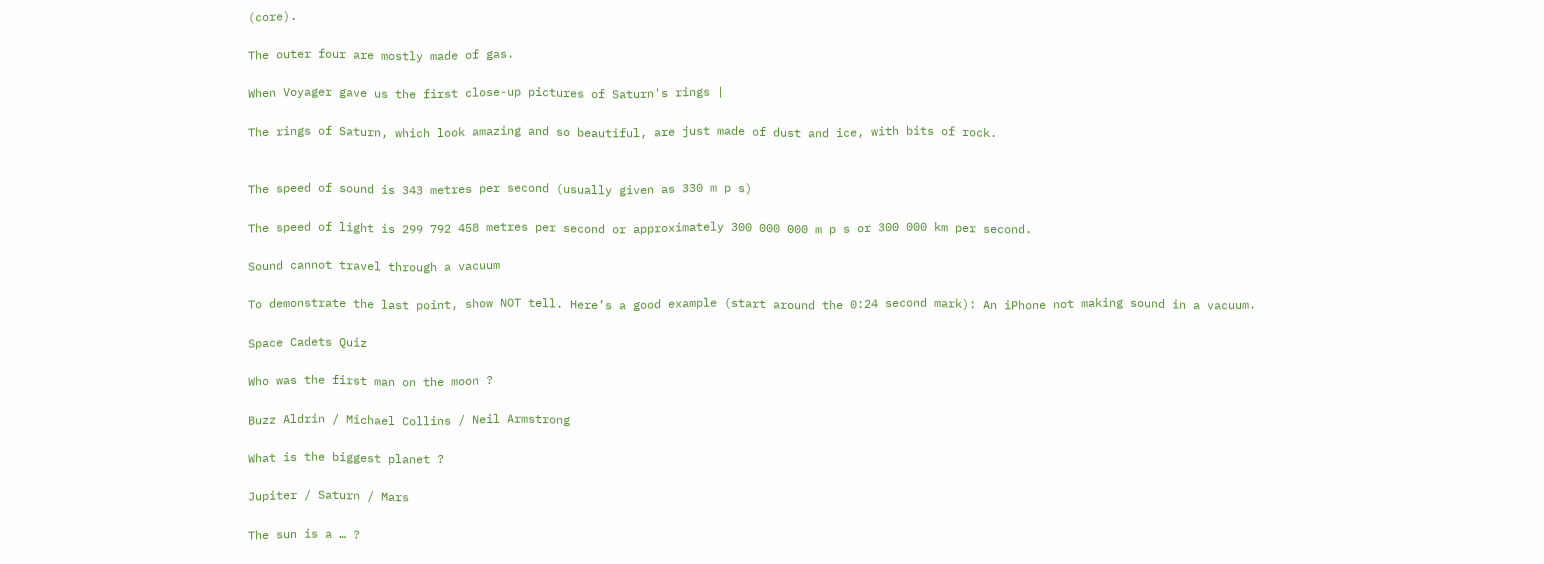(core).

The outer four are mostly made of gas.

When Voyager gave us the first close-up pictures of Saturn's rings |

The rings of Saturn, which look amazing and so beautiful, are just made of dust and ice, with bits of rock.


The speed of sound is 343 metres per second (usually given as 330 m p s)

The speed of light is 299 792 458 metres per second or approximately 300 000 000 m p s or 300 000 km per second.

Sound cannot travel through a vacuum

To demonstrate the last point, show NOT tell. Here’s a good example (start around the 0:24 second mark): An iPhone not making sound in a vacuum.

Space Cadets Quiz

Who was the first man on the moon ?

Buzz Aldrin / Michael Collins / Neil Armstrong

What is the biggest planet ?

Jupiter / Saturn / Mars

The sun is a … ?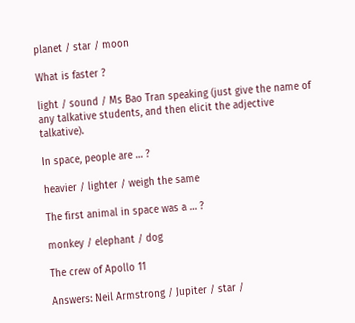planet / star / moon

What is faster ?

light / sound / Ms Bao Tran speaking (just give the name of any talkative students, and then elicit the adjective talkative).

In space, people are … ?

heavier / lighter / weigh the same

The first animal in space was a … ?

monkey / elephant / dog

The crew of Apollo 11

Answers: Neil Armstrong / Jupiter / star /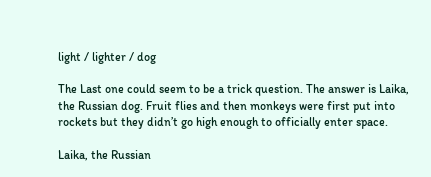light / lighter / dog

The Last one could seem to be a trick question. The answer is Laika, the Russian dog. Fruit flies and then monkeys were first put into rockets but they didn’t go high enough to officially enter space.

Laika, the Russian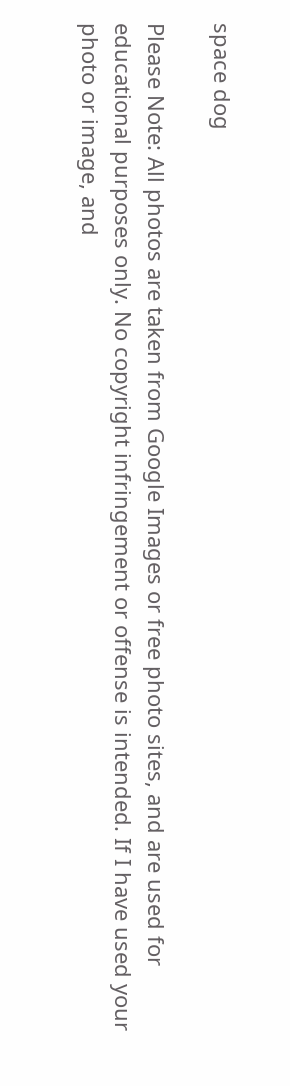space dog

Please Note: All photos are taken from Google Images or free photo sites, and are used for educational purposes only. No copyright infringement or offense is intended. If I have used your photo or image, and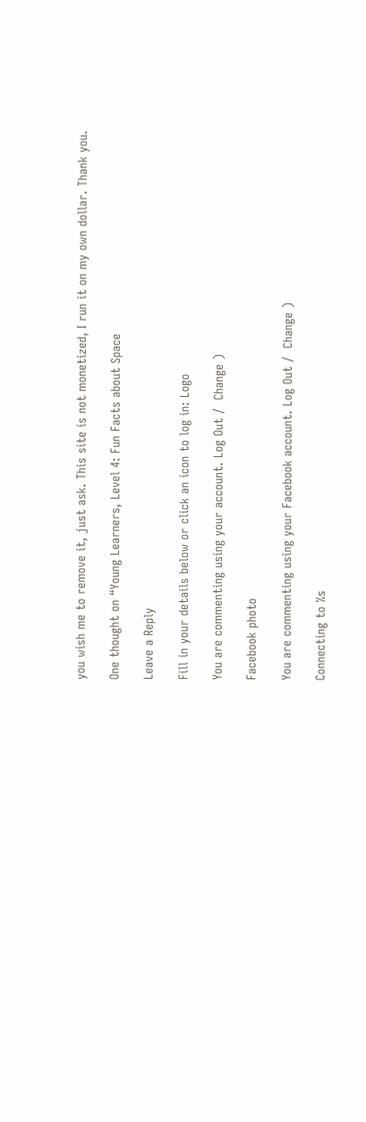you wish me to remove it, just ask. This site is not monetized, I run it on my own dollar. Thank you.

One thought on “Young Learners, Level 4: Fun Facts about Space

Leave a Reply

Fill in your details below or click an icon to log in: Logo

You are commenting using your account. Log Out /  Change )

Facebook photo

You are commenting using your Facebook account. Log Out /  Change )

Connecting to %s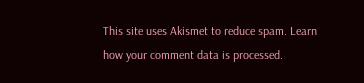This site uses Akismet to reduce spam. Learn how your comment data is processed.